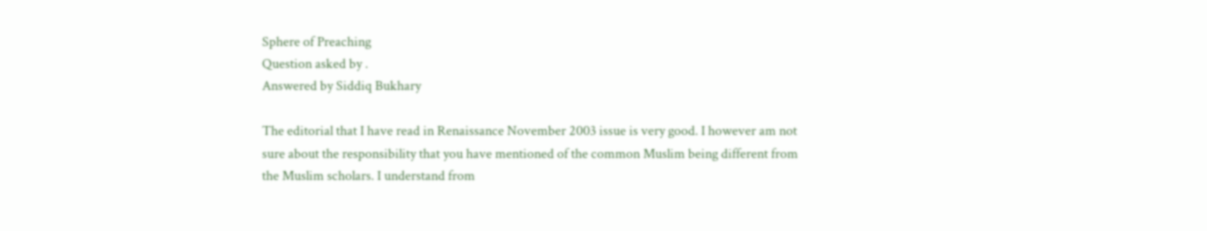Sphere of Preaching
Question asked by .
Answered by Siddiq Bukhary

The editorial that I have read in Renaissance November 2003 issue is very good. I however am not sure about the responsibility that you have mentioned of the common Muslim being different from the Muslim scholars. I understand from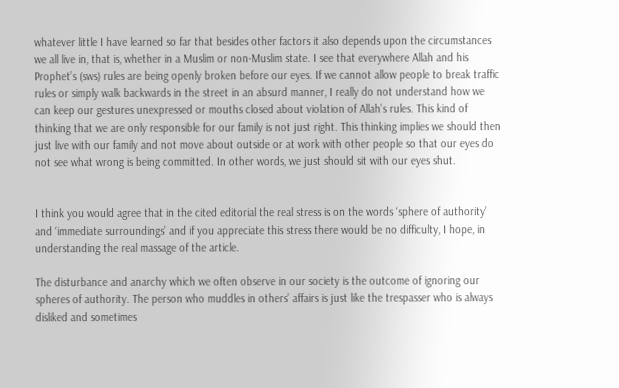whatever little I have learned so far that besides other factors it also depends upon the circumstances we all live in, that is, whether in a Muslim or non-Muslim state. I see that everywhere Allah and his Prophet’s (sws) rules are being openly broken before our eyes. If we cannot allow people to break traffic rules or simply walk backwards in the street in an absurd manner, I really do not understand how we can keep our gestures unexpressed or mouths closed about violation of Allah’s rules. This kind of thinking that we are only responsible for our family is not just right. This thinking implies we should then just live with our family and not move about outside or at work with other people so that our eyes do not see what wrong is being committed. In other words, we just should sit with our eyes shut.


I think you would agree that in the cited editorial the real stress is on the words ‘sphere of authority’ and ‘immediate surroundings’ and if you appreciate this stress there would be no difficulty, I hope, in understanding the real massage of the article.

The disturbance and anarchy which we often observe in our society is the outcome of ignoring our spheres of authority. The person who muddles in others’ affairs is just like the trespasser who is always disliked and sometimes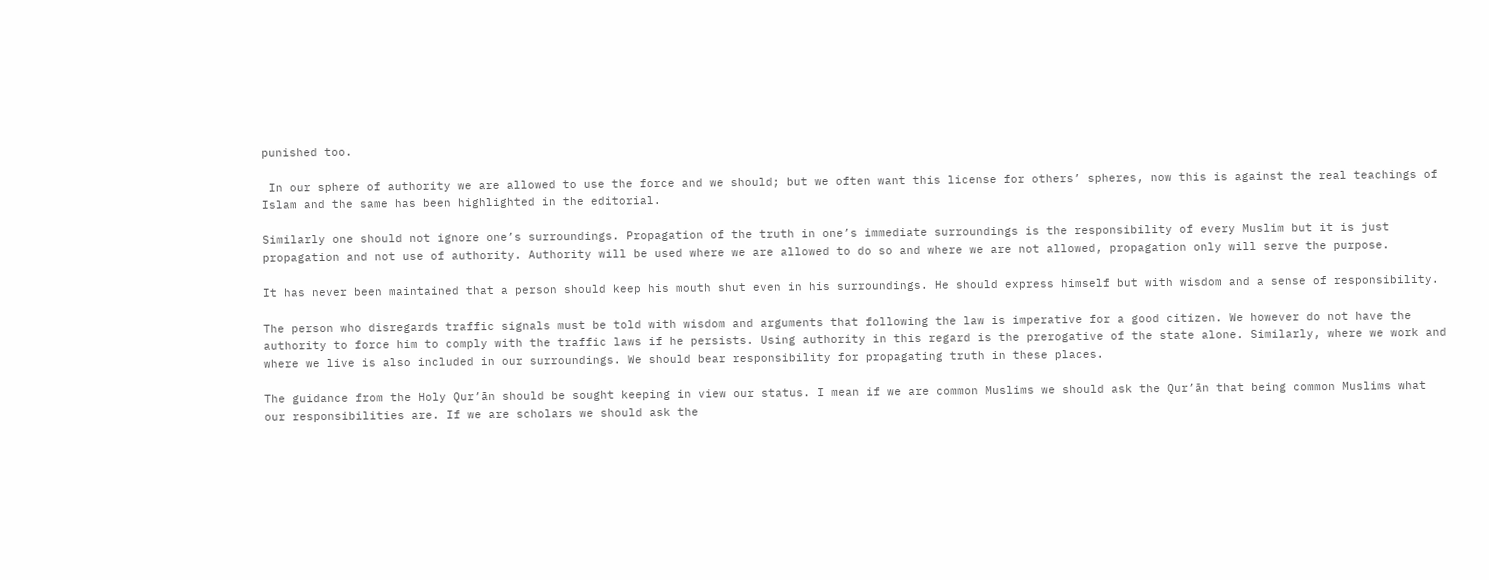punished too.

 In our sphere of authority we are allowed to use the force and we should; but we often want this license for others’ spheres, now this is against the real teachings of Islam and the same has been highlighted in the editorial.

Similarly one should not ignore one’s surroundings. Propagation of the truth in one’s immediate surroundings is the responsibility of every Muslim but it is just propagation and not use of authority. Authority will be used where we are allowed to do so and where we are not allowed, propagation only will serve the purpose.

It has never been maintained that a person should keep his mouth shut even in his surroundings. He should express himself but with wisdom and a sense of responsibility.

The person who disregards traffic signals must be told with wisdom and arguments that following the law is imperative for a good citizen. We however do not have the authority to force him to comply with the traffic laws if he persists. Using authority in this regard is the prerogative of the state alone. Similarly, where we work and where we live is also included in our surroundings. We should bear responsibility for propagating truth in these places.

The guidance from the Holy Qur’ān should be sought keeping in view our status. I mean if we are common Muslims we should ask the Qur’ān that being common Muslims what our responsibilities are. If we are scholars we should ask the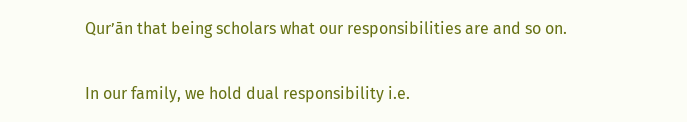Qur’ān that being scholars what our responsibilities are and so on.

In our family, we hold dual responsibility i.e.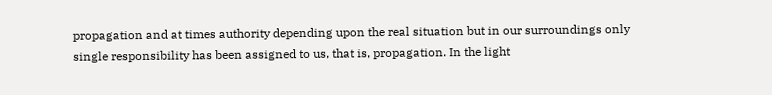propagation and at times authority depending upon the real situation but in our surroundings only single responsibility has been assigned to us, that is, propagation. In the light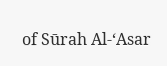of Sūrah Al-‘Asar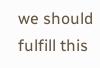we should fulfill this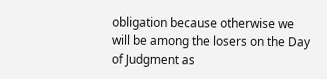obligation because otherwise we will be among the losers on the Day of Judgment as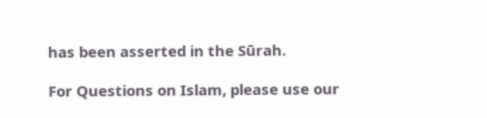has been asserted in the Sūrah.

For Questions on Islam, please use our